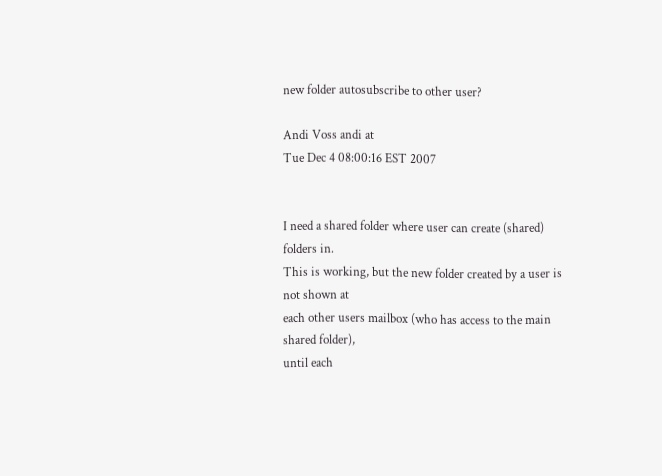new folder autosubscribe to other user?

Andi Voss andi at
Tue Dec 4 08:00:16 EST 2007


I need a shared folder where user can create (shared) folders in.
This is working, but the new folder created by a user is not shown at
each other users mailbox (who has access to the main shared folder),
until each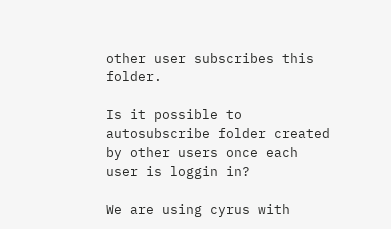other user subscribes this folder.

Is it possible to autosubscribe folder created by other users once each
user is loggin in?

We are using cyrus with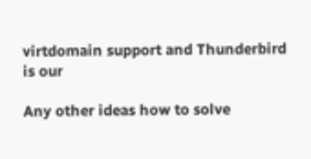virtdomain support and Thunderbird is our

Any other ideas how to solve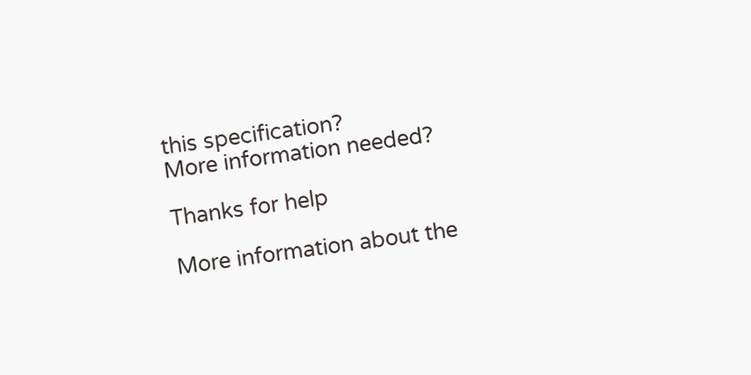this specification?
More information needed?

Thanks for help

More information about the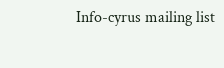Info-cyrus mailing list